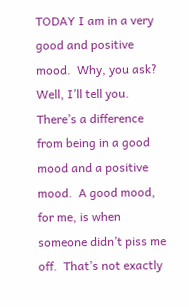TODAY I am in a very good and positive mood.  Why, you ask?  Well, I’ll tell you.  There’s a difference from being in a good mood and a positive mood.  A good mood, for me, is when someone didn’t piss me off.  That’s not exactly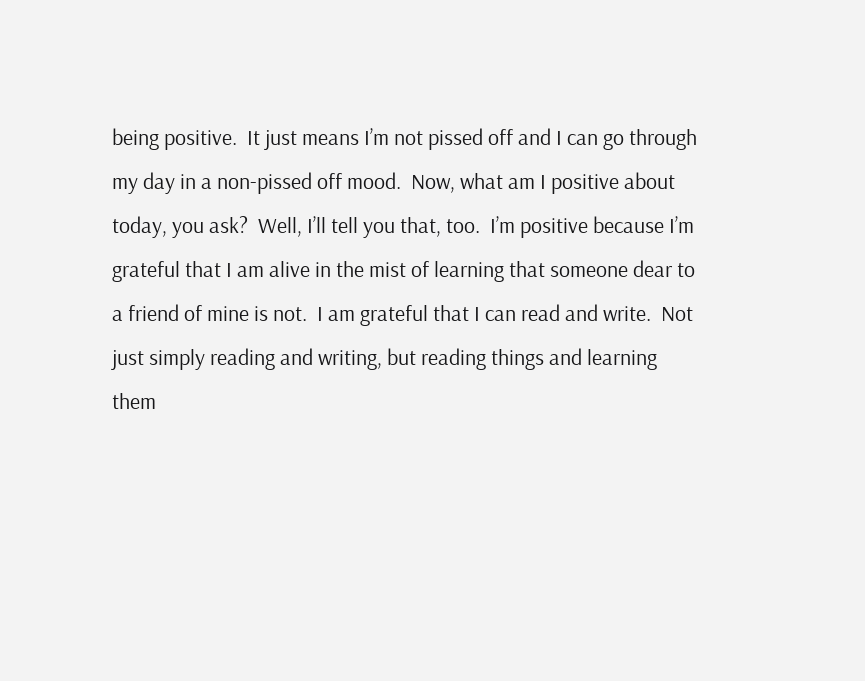being positive.  It just means I’m not pissed off and I can go through my day in a non-pissed off mood.  Now, what am I positive about today, you ask?  Well, I’ll tell you that, too.  I’m positive because I’m grateful that I am alive in the mist of learning that someone dear to a friend of mine is not.  I am grateful that I can read and write.  Not just simply reading and writing, but reading things and learning them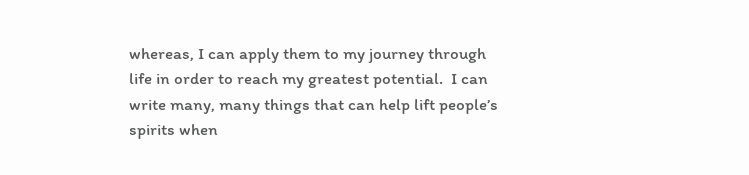whereas, I can apply them to my journey through life in order to reach my greatest potential.  I can write many, many things that can help lift people’s spirits when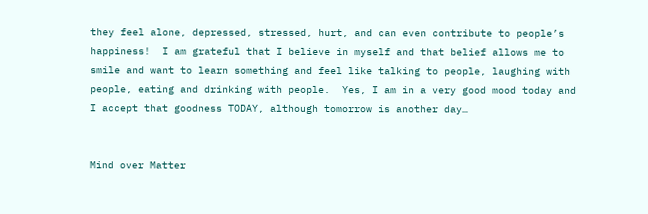they feel alone, depressed, stressed, hurt, and can even contribute to people’s happiness!  I am grateful that I believe in myself and that belief allows me to smile and want to learn something and feel like talking to people, laughing with people, eating and drinking with people.  Yes, I am in a very good mood today and I accept that goodness TODAY, although tomorrow is another day…


Mind over Matter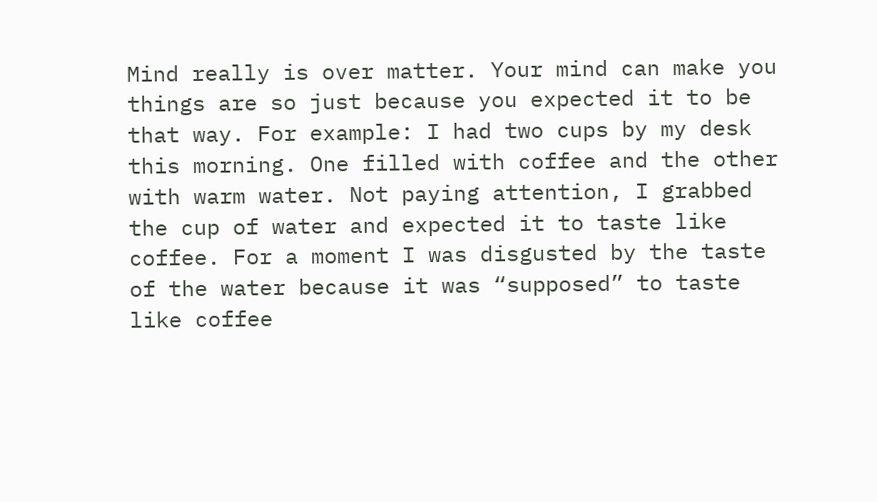Mind really is over matter. Your mind can make you things are so just because you expected it to be that way. For example: I had two cups by my desk this morning. One filled with coffee and the other with warm water. Not paying attention, I grabbed the cup of water and expected it to taste like coffee. For a moment I was disgusted by the taste of the water because it was “supposed” to taste like coffee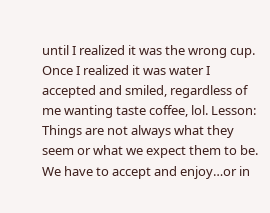until I realized it was the wrong cup. Once I realized it was water I accepted and smiled, regardless of me wanting taste coffee, lol. Lesson: Things are not always what they seem or what we expect them to be. We have to accept and enjoy…or in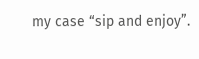my case “sip and enjoy”.